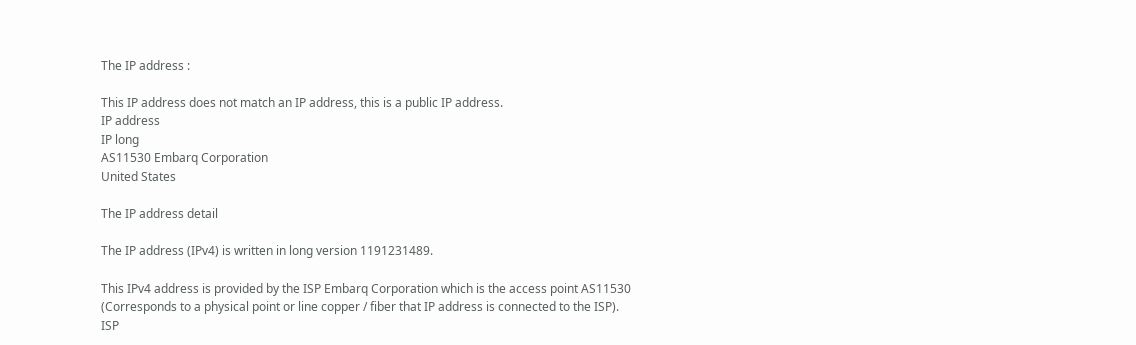The IP address :

This IP address does not match an IP address, this is a public IP address.
IP address
IP long
AS11530 Embarq Corporation
United States

The IP address detail

The IP address (IPv4) is written in long version 1191231489.

This IPv4 address is provided by the ISP Embarq Corporation which is the access point AS11530 (Corresponds to a physical point or line copper / fiber that IP address is connected to the ISP).
ISP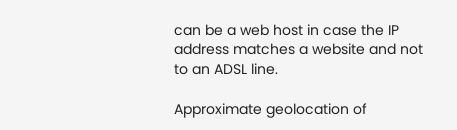can be a web host in case the IP address matches a website and not to an ADSL line.

Approximate geolocation of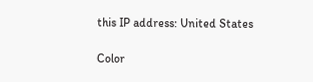this IP address: United States

Color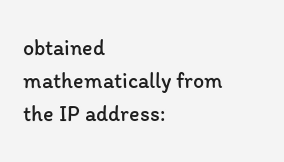obtained mathematically from the IP address: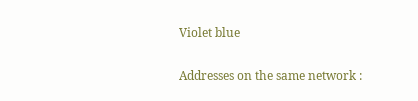Violet blue

Addresses on the same network :